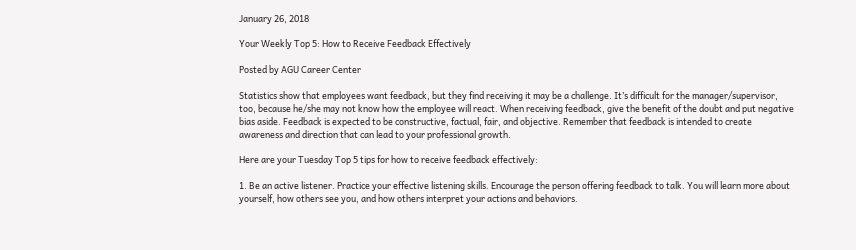January 26, 2018

Your Weekly Top 5: How to Receive Feedback Effectively

Posted by AGU Career Center

Statistics show that employees want feedback, but they find receiving it may be a challenge. It’s difficult for the manager/supervisor, too, because he/she may not know how the employee will react. When receiving feedback, give the benefit of the doubt and put negative bias aside. Feedback is expected to be constructive, factual, fair, and objective. Remember that feedback is intended to create awareness and direction that can lead to your professional growth.

Here are your Tuesday Top 5 tips for how to receive feedback effectively:

1. Be an active listener. Practice your effective listening skills. Encourage the person offering feedback to talk. You will learn more about yourself, how others see you, and how others interpret your actions and behaviors.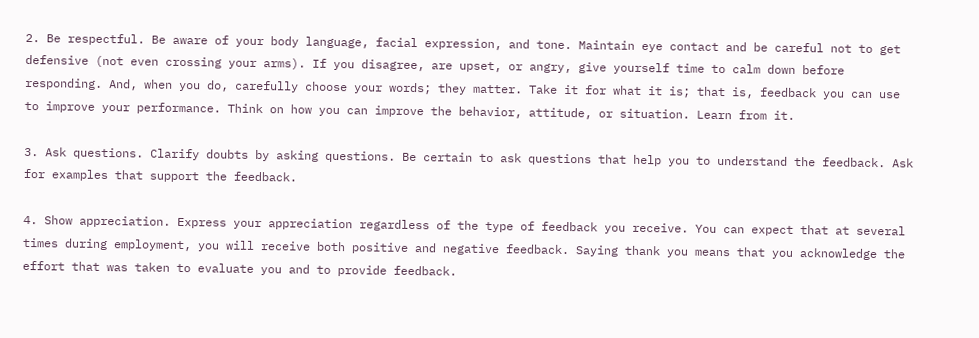2. Be respectful. Be aware of your body language, facial expression, and tone. Maintain eye contact and be careful not to get defensive (not even crossing your arms). If you disagree, are upset, or angry, give yourself time to calm down before responding. And, when you do, carefully choose your words; they matter. Take it for what it is; that is, feedback you can use to improve your performance. Think on how you can improve the behavior, attitude, or situation. Learn from it.

3. Ask questions. Clarify doubts by asking questions. Be certain to ask questions that help you to understand the feedback. Ask for examples that support the feedback.

4. Show appreciation. Express your appreciation regardless of the type of feedback you receive. You can expect that at several times during employment, you will receive both positive and negative feedback. Saying thank you means that you acknowledge the effort that was taken to evaluate you and to provide feedback.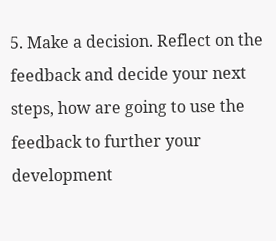5. Make a decision. Reflect on the feedback and decide your next steps, how are going to use the feedback to further your development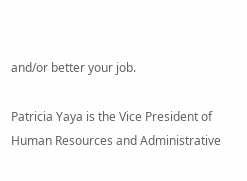and/or better your job.

Patricia Yaya is the Vice President of Human Resources and Administrative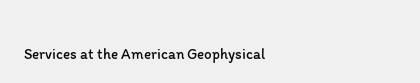Services at the American Geophysical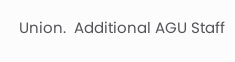Union.  Additional AGU Staff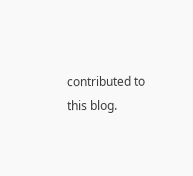contributed to this blog.